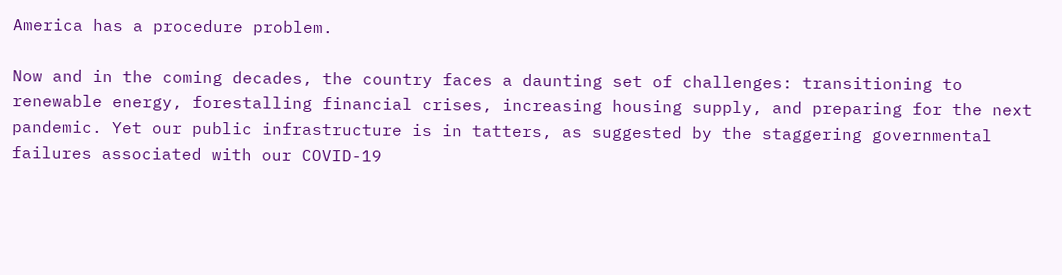America has a procedure problem.

Now and in the coming decades, the country faces a daunting set of challenges: transitioning to renewable energy, forestalling financial crises, increasing housing supply, and preparing for the next pandemic. Yet our public infrastructure is in tatters, as suggested by the staggering governmental failures associated with our COVID-19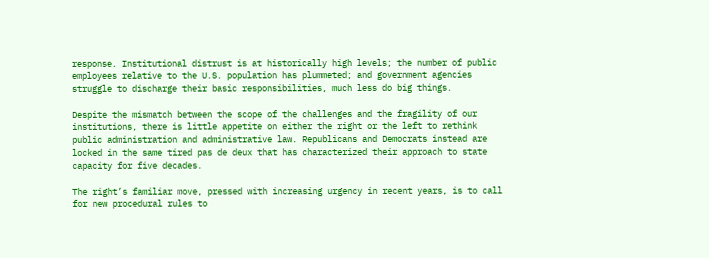response. Institutional distrust is at historically high levels; the number of public employees relative to the U.S. population has plummeted; and government agencies struggle to discharge their basic responsibilities, much less do big things.

Despite the mismatch between the scope of the challenges and the fragility of our institutions, there is little appetite on either the right or the left to rethink public administration and administrative law. Republicans and Democrats instead are locked in the same tired pas de deux that has characterized their approach to state capacity for five decades.

The right’s familiar move, pressed with increasing urgency in recent years, is to call for new procedural rules to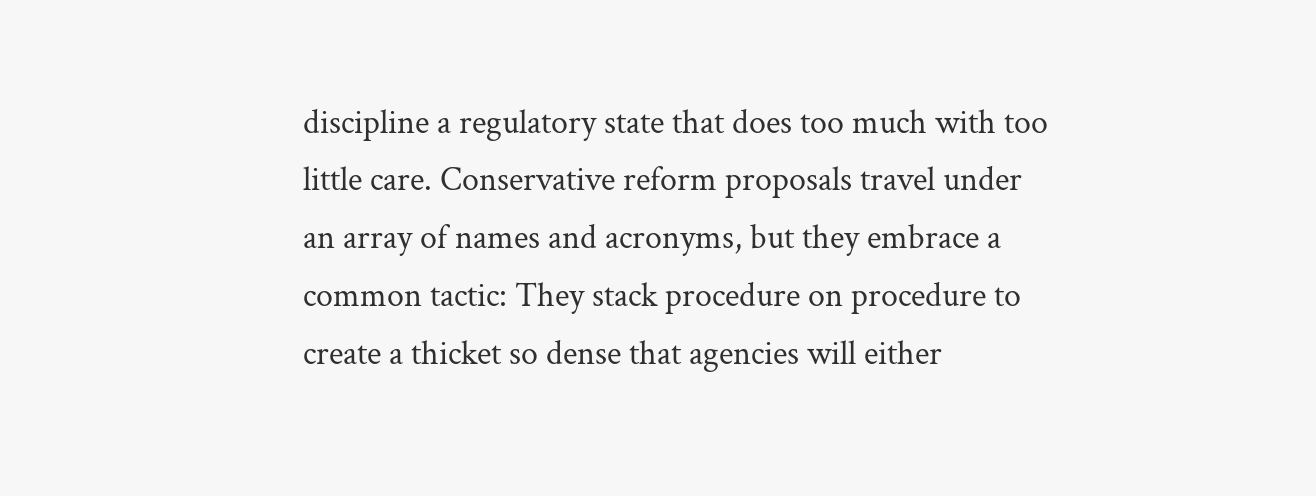discipline a regulatory state that does too much with too little care. Conservative reform proposals travel under an array of names and acronyms, but they embrace a common tactic: They stack procedure on procedure to create a thicket so dense that agencies will either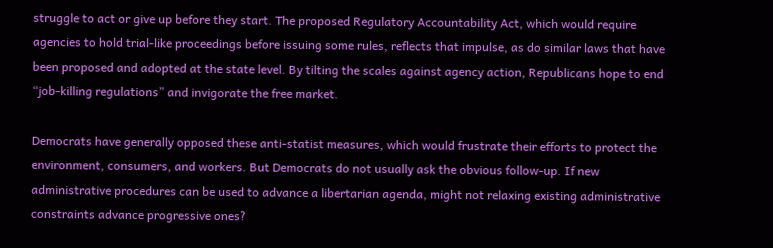struggle to act or give up before they start. The proposed Regulatory Accountability Act, which would require agencies to hold trial-like proceedings before issuing some rules, reflects that impulse, as do similar laws that have been proposed and adopted at the state level. By tilting the scales against agency action, Republicans hope to end “job-killing regulations” and invigorate the free market.

Democrats have generally opposed these anti-statist measures, which would frustrate their efforts to protect the environment, consumers, and workers. But Democrats do not usually ask the obvious follow-up. If new administrative procedures can be used to advance a libertarian agenda, might not relaxing existing administrative constraints advance progressive ones?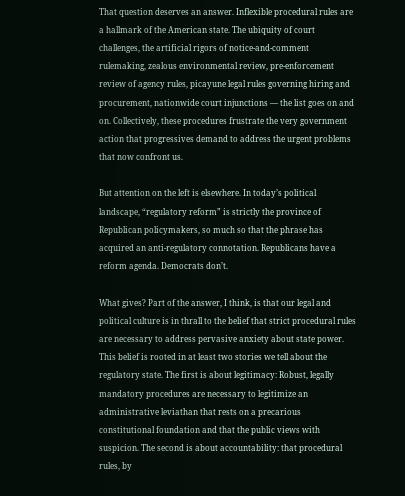That question deserves an answer. Inflexible procedural rules are a hallmark of the American state. The ubiquity of court challenges, the artificial rigors of notice-and-comment rulemaking, zealous environmental review, pre-enforcement review of agency rules, picayune legal rules governing hiring and procurement, nationwide court injunctions — the list goes on and on. Collectively, these procedures frustrate the very government action that progressives demand to address the urgent problems that now confront us.

But attention on the left is elsewhere. In today’s political landscape, “regulatory reform” is strictly the province of Republican policymakers, so much so that the phrase has acquired an anti-regulatory connotation. Republicans have a reform agenda. Democrats don’t.

What gives? Part of the answer, I think, is that our legal and political culture is in thrall to the belief that strict procedural rules are necessary to address pervasive anxiety about state power. This belief is rooted in at least two stories we tell about the regulatory state. The first is about legitimacy: Robust, legally mandatory procedures are necessary to legitimize an administrative leviathan that rests on a precarious constitutional foundation and that the public views with suspicion. The second is about accountability: that procedural rules, by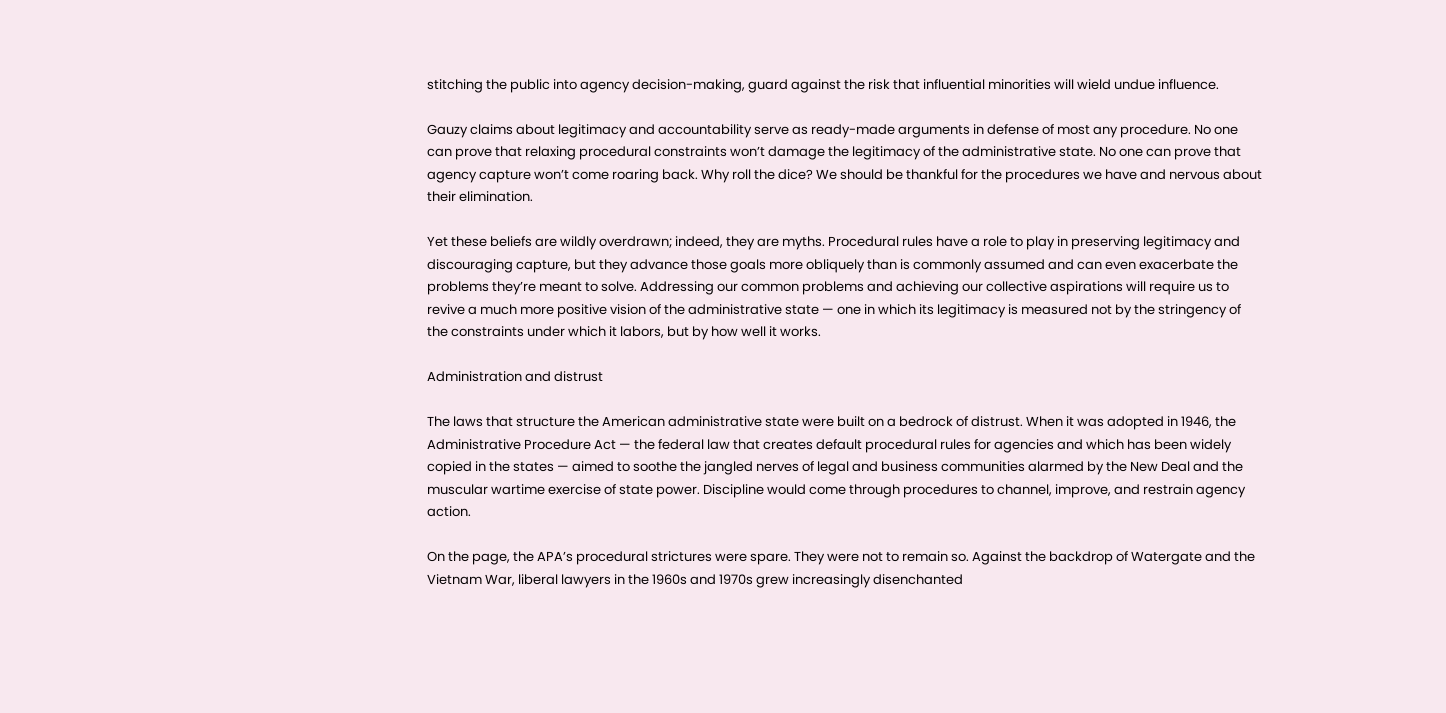stitching the public into agency decision-making, guard against the risk that influential minorities will wield undue influence.

Gauzy claims about legitimacy and accountability serve as ready-made arguments in defense of most any procedure. No one can prove that relaxing procedural constraints won’t damage the legitimacy of the administrative state. No one can prove that agency capture won’t come roaring back. Why roll the dice? We should be thankful for the procedures we have and nervous about their elimination.

Yet these beliefs are wildly overdrawn; indeed, they are myths. Procedural rules have a role to play in preserving legitimacy and discouraging capture, but they advance those goals more obliquely than is commonly assumed and can even exacerbate the problems they’re meant to solve. Addressing our common problems and achieving our collective aspirations will require us to revive a much more positive vision of the administrative state — one in which its legitimacy is measured not by the stringency of the constraints under which it labors, but by how well it works.

Administration and distrust

The laws that structure the American administrative state were built on a bedrock of distrust. When it was adopted in 1946, the Administrative Procedure Act — the federal law that creates default procedural rules for agencies and which has been widely copied in the states — aimed to soothe the jangled nerves of legal and business communities alarmed by the New Deal and the muscular wartime exercise of state power. Discipline would come through procedures to channel, improve, and restrain agency action.

On the page, the APA’s procedural strictures were spare. They were not to remain so. Against the backdrop of Watergate and the Vietnam War, liberal lawyers in the 1960s and 1970s grew increasingly disenchanted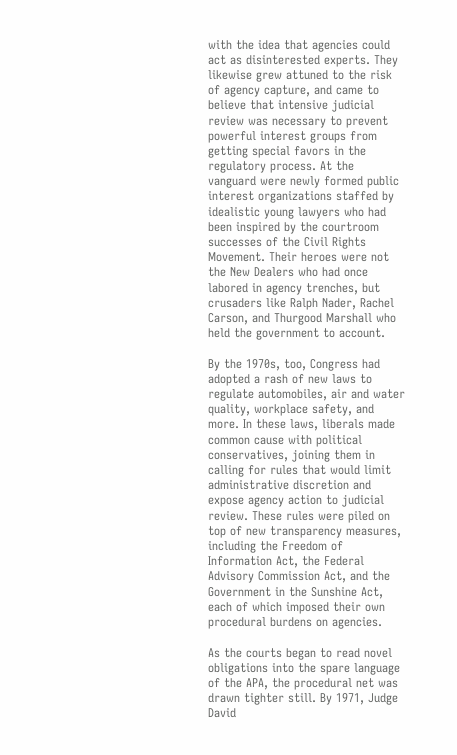with the idea that agencies could act as disinterested experts. They likewise grew attuned to the risk of agency capture, and came to believe that intensive judicial review was necessary to prevent powerful interest groups from getting special favors in the regulatory process. At the vanguard were newly formed public interest organizations staffed by idealistic young lawyers who had been inspired by the courtroom successes of the Civil Rights Movement. Their heroes were not the New Dealers who had once labored in agency trenches, but crusaders like Ralph Nader, Rachel Carson, and Thurgood Marshall who held the government to account.

By the 1970s, too, Congress had adopted a rash of new laws to regulate automobiles, air and water quality, workplace safety, and more. In these laws, liberals made common cause with political conservatives, joining them in calling for rules that would limit administrative discretion and expose agency action to judicial review. These rules were piled on top of new transparency measures, including the Freedom of Information Act, the Federal Advisory Commission Act, and the Government in the Sunshine Act, each of which imposed their own procedural burdens on agencies.

As the courts began to read novel obligations into the spare language of the APA, the procedural net was drawn tighter still. By 1971, Judge David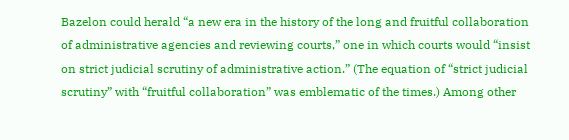Bazelon could herald “a new era in the history of the long and fruitful collaboration of administrative agencies and reviewing courts,” one in which courts would “insist on strict judicial scrutiny of administrative action.” (The equation of “strict judicial scrutiny” with “fruitful collaboration” was emblematic of the times.) Among other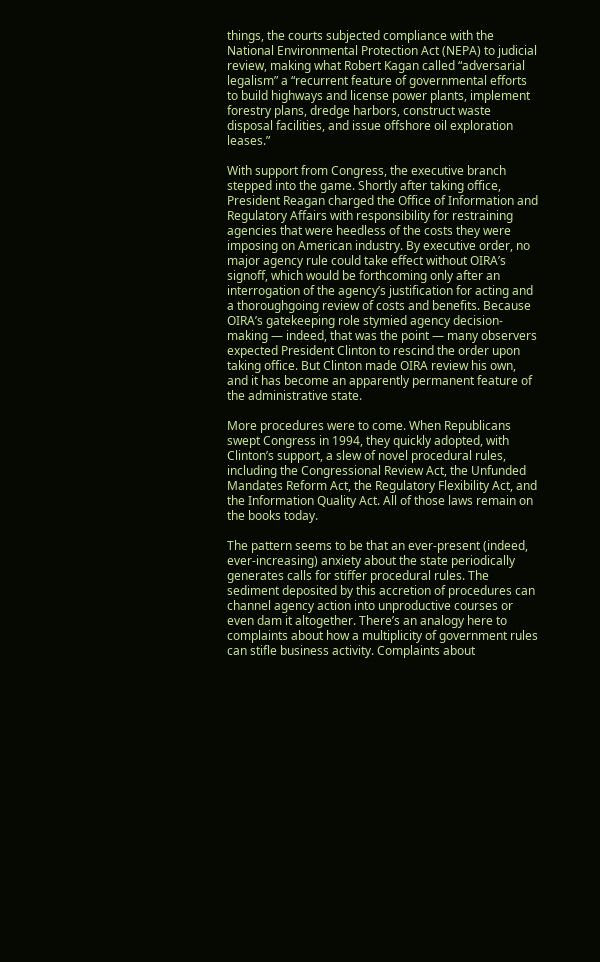things, the courts subjected compliance with the National Environmental Protection Act (NEPA) to judicial review, making what Robert Kagan called “adversarial legalism” a “recurrent feature of governmental efforts to build highways and license power plants, implement forestry plans, dredge harbors, construct waste disposal facilities, and issue offshore oil exploration leases.”

With support from Congress, the executive branch stepped into the game. Shortly after taking office, President Reagan charged the Office of Information and Regulatory Affairs with responsibility for restraining agencies that were heedless of the costs they were imposing on American industry. By executive order, no major agency rule could take effect without OIRA’s signoff, which would be forthcoming only after an interrogation of the agency’s justification for acting and a thoroughgoing review of costs and benefits. Because OIRA’s gatekeeping role stymied agency decision-making — indeed, that was the point — many observers expected President Clinton to rescind the order upon taking office. But Clinton made OIRA review his own, and it has become an apparently permanent feature of the administrative state.

More procedures were to come. When Republicans swept Congress in 1994, they quickly adopted, with Clinton’s support, a slew of novel procedural rules, including the Congressional Review Act, the Unfunded Mandates Reform Act, the Regulatory Flexibility Act, and the Information Quality Act. All of those laws remain on the books today.

The pattern seems to be that an ever-present (indeed, ever-increasing) anxiety about the state periodically generates calls for stiffer procedural rules. The sediment deposited by this accretion of procedures can channel agency action into unproductive courses or even dam it altogether. There’s an analogy here to complaints about how a multiplicity of government rules can stifle business activity. Complaints about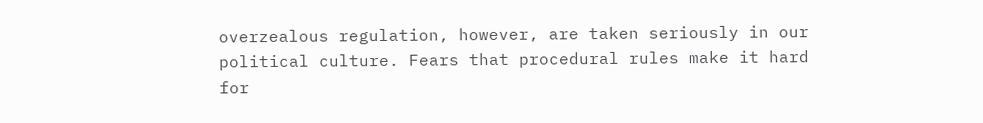overzealous regulation, however, are taken seriously in our political culture. Fears that procedural rules make it hard for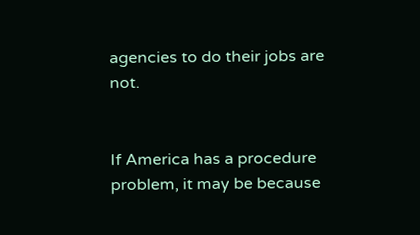agencies to do their jobs are not.


If America has a procedure problem, it may be because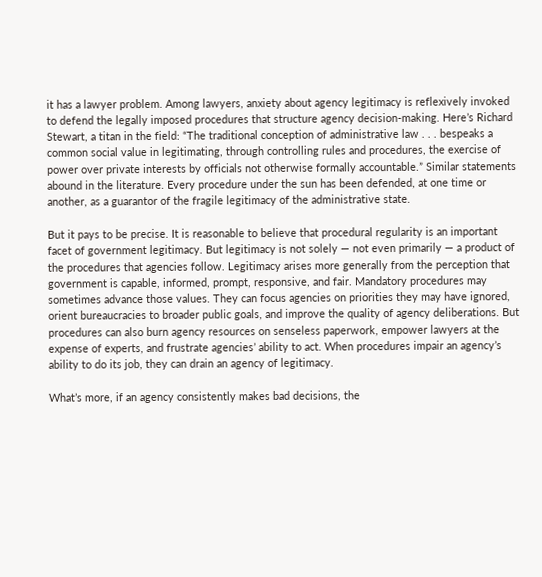it has a lawyer problem. Among lawyers, anxiety about agency legitimacy is reflexively invoked to defend the legally imposed procedures that structure agency decision-making. Here’s Richard Stewart, a titan in the field: “The traditional conception of administrative law . . . bespeaks a common social value in legitimating, through controlling rules and procedures, the exercise of power over private interests by officials not otherwise formally accountable.” Similar statements abound in the literature. Every procedure under the sun has been defended, at one time or another, as a guarantor of the fragile legitimacy of the administrative state.

But it pays to be precise. It is reasonable to believe that procedural regularity is an important facet of government legitimacy. But legitimacy is not solely — not even primarily — a product of the procedures that agencies follow. Legitimacy arises more generally from the perception that government is capable, informed, prompt, responsive, and fair. Mandatory procedures may sometimes advance those values. They can focus agencies on priorities they may have ignored, orient bureaucracies to broader public goals, and improve the quality of agency deliberations. But procedures can also burn agency resources on senseless paperwork, empower lawyers at the expense of experts, and frustrate agencies’ ability to act. When procedures impair an agency’s ability to do its job, they can drain an agency of legitimacy.

What’s more, if an agency consistently makes bad decisions, the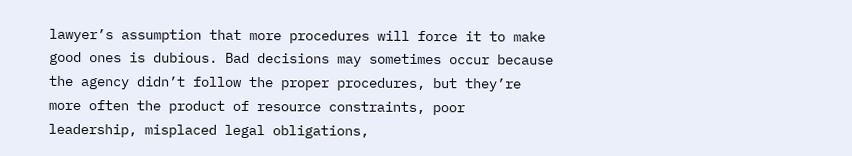lawyer’s assumption that more procedures will force it to make good ones is dubious. Bad decisions may sometimes occur because the agency didn’t follow the proper procedures, but they’re more often the product of resource constraints, poor leadership, misplaced legal obligations,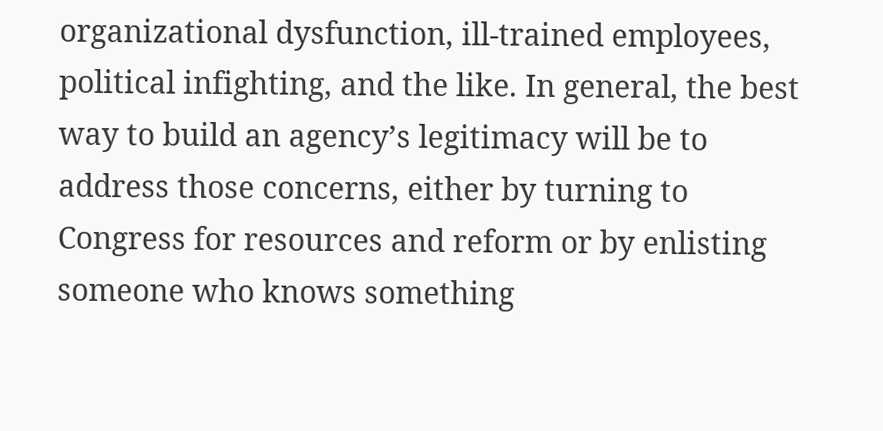organizational dysfunction, ill-trained employees, political infighting, and the like. In general, the best way to build an agency’s legitimacy will be to address those concerns, either by turning to Congress for resources and reform or by enlisting someone who knows something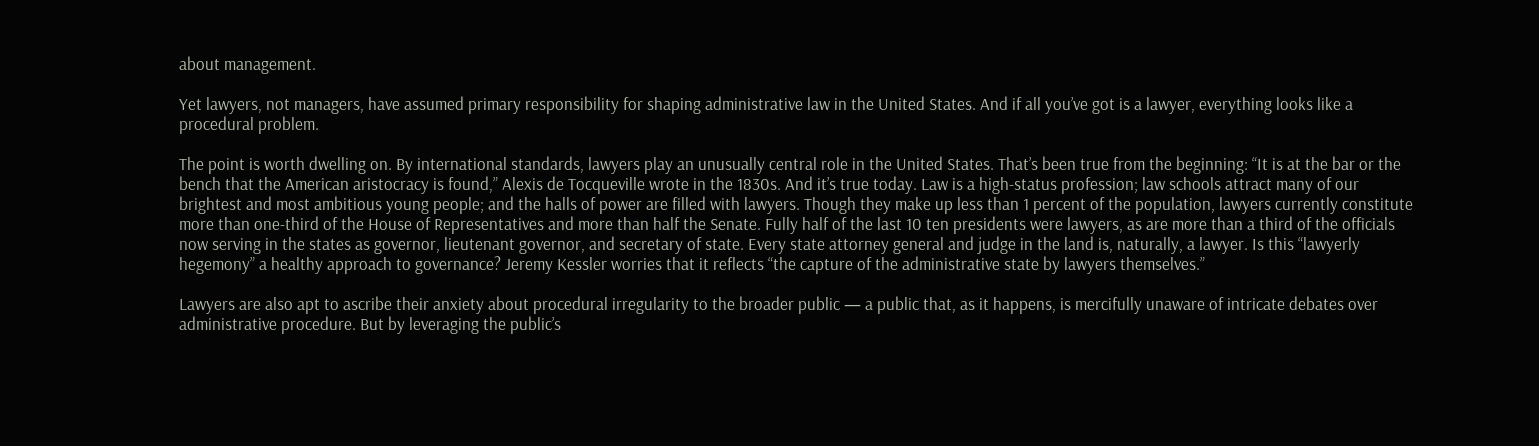about management.

Yet lawyers, not managers, have assumed primary responsibility for shaping administrative law in the United States. And if all you’ve got is a lawyer, everything looks like a procedural problem.

The point is worth dwelling on. By international standards, lawyers play an unusually central role in the United States. That’s been true from the beginning: “It is at the bar or the bench that the American aristocracy is found,” Alexis de Tocqueville wrote in the 1830s. And it’s true today. Law is a high-status profession; law schools attract many of our brightest and most ambitious young people; and the halls of power are filled with lawyers. Though they make up less than 1 percent of the population, lawyers currently constitute more than one-third of the House of Representatives and more than half the Senate. Fully half of the last 10 ten presidents were lawyers, as are more than a third of the officials now serving in the states as governor, lieutenant governor, and secretary of state. Every state attorney general and judge in the land is, naturally, a lawyer. Is this “lawyerly hegemony” a healthy approach to governance? Jeremy Kessler worries that it reflects “the capture of the administrative state by lawyers themselves.”

Lawyers are also apt to ascribe their anxiety about procedural irregularity to the broader public — a public that, as it happens, is mercifully unaware of intricate debates over administrative procedure. But by leveraging the public’s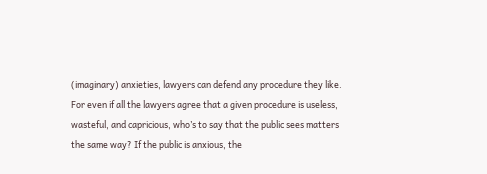(imaginary) anxieties, lawyers can defend any procedure they like. For even if all the lawyers agree that a given procedure is useless, wasteful, and capricious, who’s to say that the public sees matters the same way? If the public is anxious, the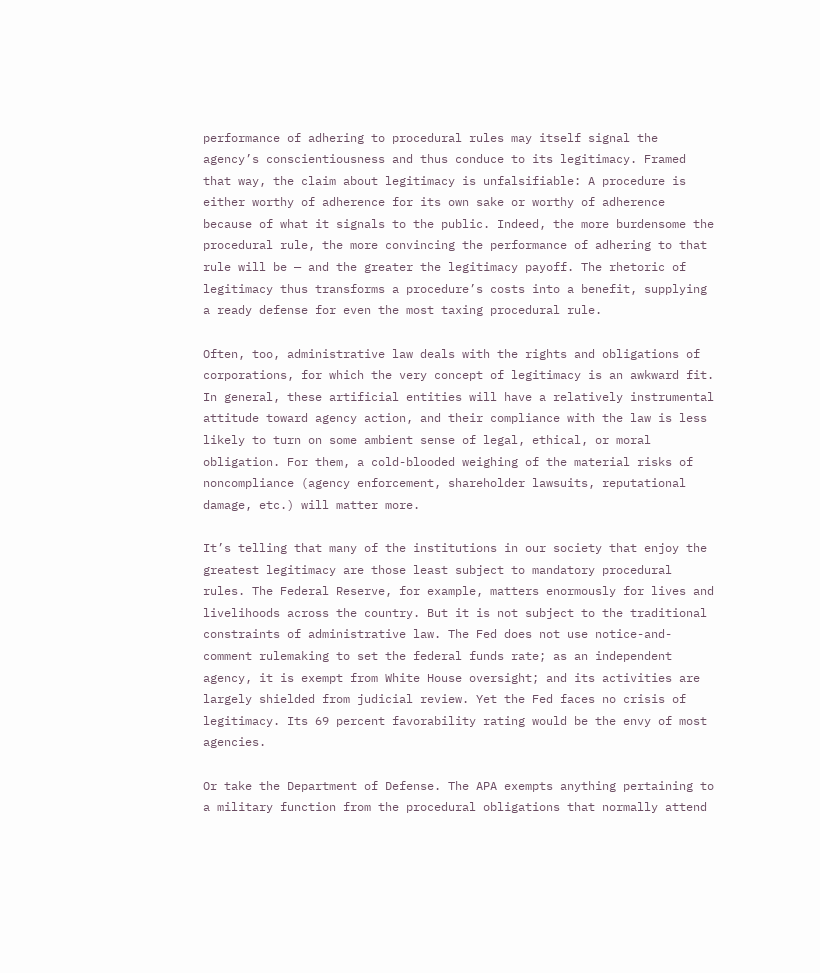performance of adhering to procedural rules may itself signal the agency’s conscientiousness and thus conduce to its legitimacy. Framed that way, the claim about legitimacy is unfalsifiable: A procedure is either worthy of adherence for its own sake or worthy of adherence because of what it signals to the public. Indeed, the more burdensome the procedural rule, the more convincing the performance of adhering to that rule will be — and the greater the legitimacy payoff. The rhetoric of legitimacy thus transforms a procedure’s costs into a benefit, supplying a ready defense for even the most taxing procedural rule.

Often, too, administrative law deals with the rights and obligations of corporations, for which the very concept of legitimacy is an awkward fit. In general, these artificial entities will have a relatively instrumental attitude toward agency action, and their compliance with the law is less likely to turn on some ambient sense of legal, ethical, or moral obligation. For them, a cold-blooded weighing of the material risks of noncompliance (agency enforcement, shareholder lawsuits, reputational damage, etc.) will matter more.

It’s telling that many of the institutions in our society that enjoy the greatest legitimacy are those least subject to mandatory procedural rules. The Federal Reserve, for example, matters enormously for lives and livelihoods across the country. But it is not subject to the traditional constraints of administrative law. The Fed does not use notice-and-comment rulemaking to set the federal funds rate; as an independent agency, it is exempt from White House oversight; and its activities are largely shielded from judicial review. Yet the Fed faces no crisis of legitimacy. Its 69 percent favorability rating would be the envy of most agencies.

Or take the Department of Defense. The APA exempts anything pertaining to a military function from the procedural obligations that normally attend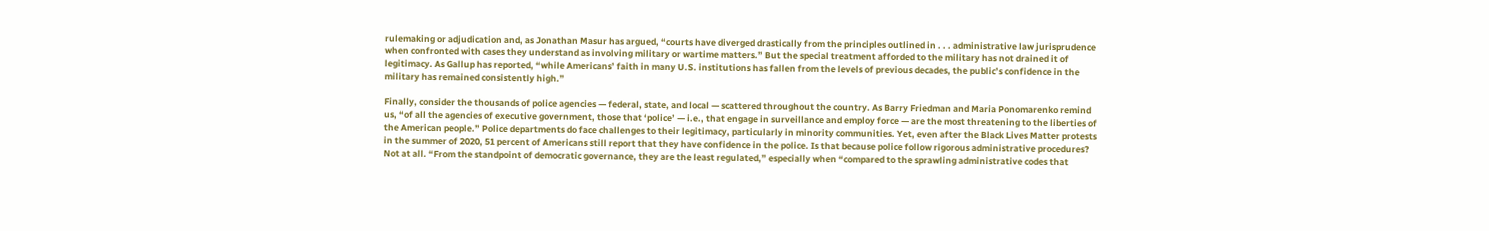rulemaking or adjudication and, as Jonathan Masur has argued, “courts have diverged drastically from the principles outlined in . . . administrative law jurisprudence when confronted with cases they understand as involving military or wartime matters.” But the special treatment afforded to the military has not drained it of legitimacy. As Gallup has reported, “while Americans’ faith in many U.S. institutions has fallen from the levels of previous decades, the public’s confidence in the military has remained consistently high.”

Finally, consider the thousands of police agencies — federal, state, and local — scattered throughout the country. As Barry Friedman and Maria Ponomarenko remind us, “of all the agencies of executive government, those that ‘police’ — i.e., that engage in surveillance and employ force — are the most threatening to the liberties of the American people.” Police departments do face challenges to their legitimacy, particularly in minority communities. Yet, even after the Black Lives Matter protests in the summer of 2020, 51 percent of Americans still report that they have confidence in the police. Is that because police follow rigorous administrative procedures? Not at all. “From the standpoint of democratic governance, they are the least regulated,” especially when “compared to the sprawling administrative codes that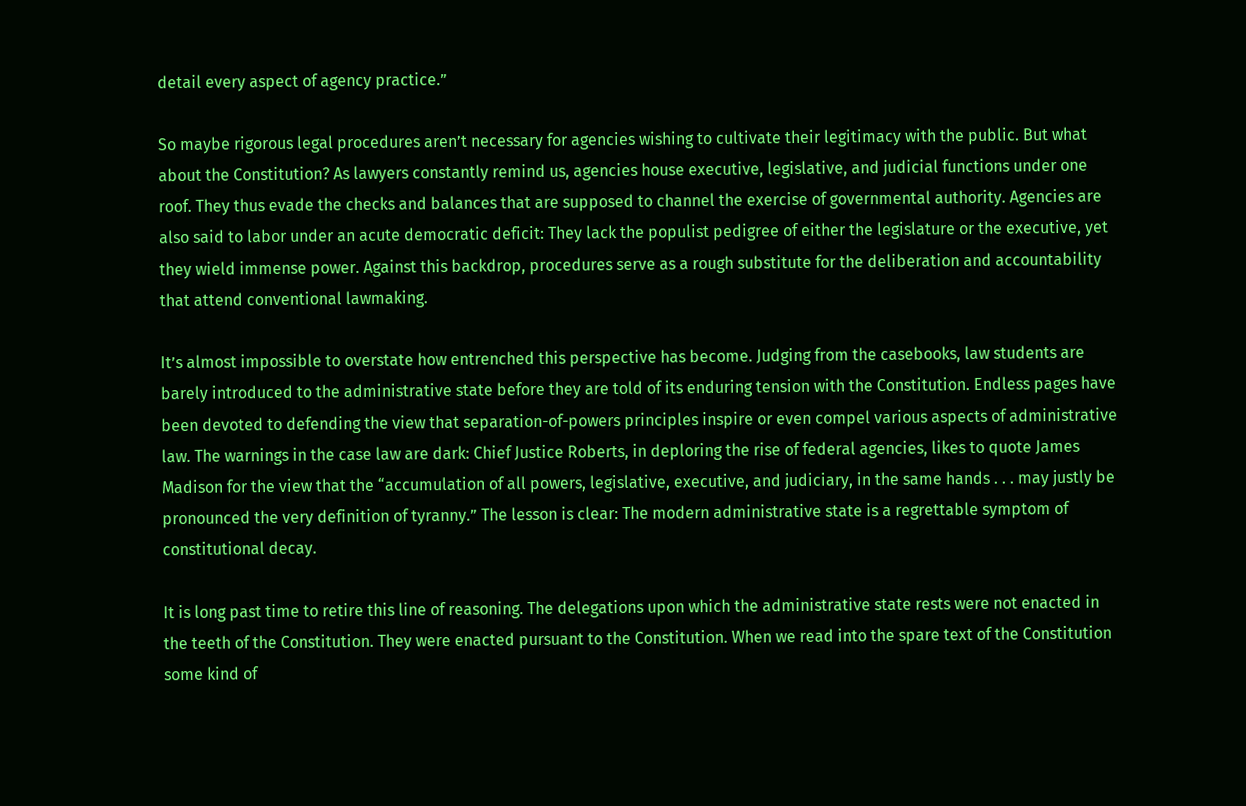detail every aspect of agency practice.”

So maybe rigorous legal procedures aren’t necessary for agencies wishing to cultivate their legitimacy with the public. But what about the Constitution? As lawyers constantly remind us, agencies house executive, legislative, and judicial functions under one roof. They thus evade the checks and balances that are supposed to channel the exercise of governmental authority. Agencies are also said to labor under an acute democratic deficit: They lack the populist pedigree of either the legislature or the executive, yet they wield immense power. Against this backdrop, procedures serve as a rough substitute for the deliberation and accountability that attend conventional lawmaking.

It’s almost impossible to overstate how entrenched this perspective has become. Judging from the casebooks, law students are barely introduced to the administrative state before they are told of its enduring tension with the Constitution. Endless pages have been devoted to defending the view that separation-of-powers principles inspire or even compel various aspects of administrative law. The warnings in the case law are dark: Chief Justice Roberts, in deploring the rise of federal agencies, likes to quote James Madison for the view that the “accumulation of all powers, legislative, executive, and judiciary, in the same hands . . . may justly be pronounced the very definition of tyranny.” The lesson is clear: The modern administrative state is a regrettable symptom of constitutional decay.

It is long past time to retire this line of reasoning. The delegations upon which the administrative state rests were not enacted in the teeth of the Constitution. They were enacted pursuant to the Constitution. When we read into the spare text of the Constitution some kind of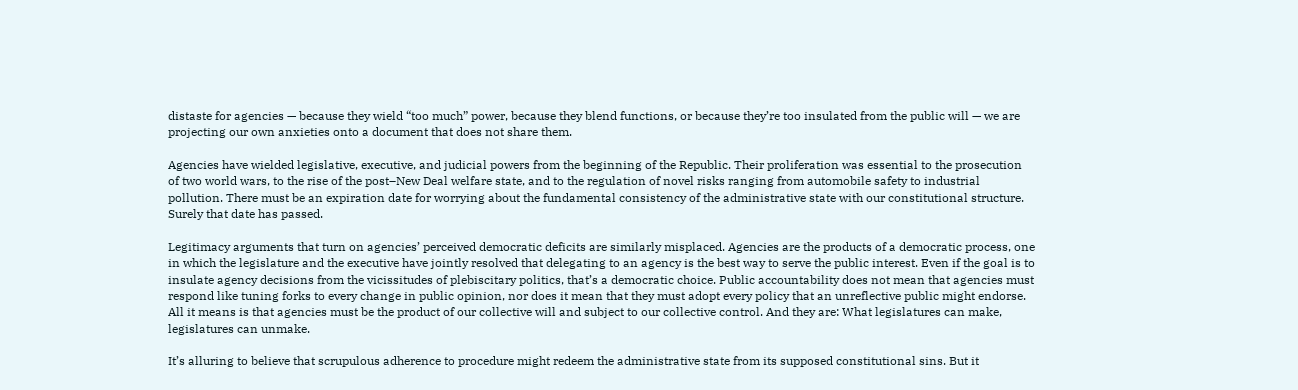distaste for agencies — because they wield “too much” power, because they blend functions, or because they’re too insulated from the public will — we are projecting our own anxieties onto a document that does not share them.

Agencies have wielded legislative, executive, and judicial powers from the beginning of the Republic. Their proliferation was essential to the prosecution of two world wars, to the rise of the post–New Deal welfare state, and to the regulation of novel risks ranging from automobile safety to industrial pollution. There must be an expiration date for worrying about the fundamental consistency of the administrative state with our constitutional structure. Surely that date has passed.

Legitimacy arguments that turn on agencies’ perceived democratic deficits are similarly misplaced. Agencies are the products of a democratic process, one in which the legislature and the executive have jointly resolved that delegating to an agency is the best way to serve the public interest. Even if the goal is to insulate agency decisions from the vicissitudes of plebiscitary politics, that’s a democratic choice. Public accountability does not mean that agencies must respond like tuning forks to every change in public opinion, nor does it mean that they must adopt every policy that an unreflective public might endorse. All it means is that agencies must be the product of our collective will and subject to our collective control. And they are: What legislatures can make, legislatures can unmake.

It’s alluring to believe that scrupulous adherence to procedure might redeem the administrative state from its supposed constitutional sins. But it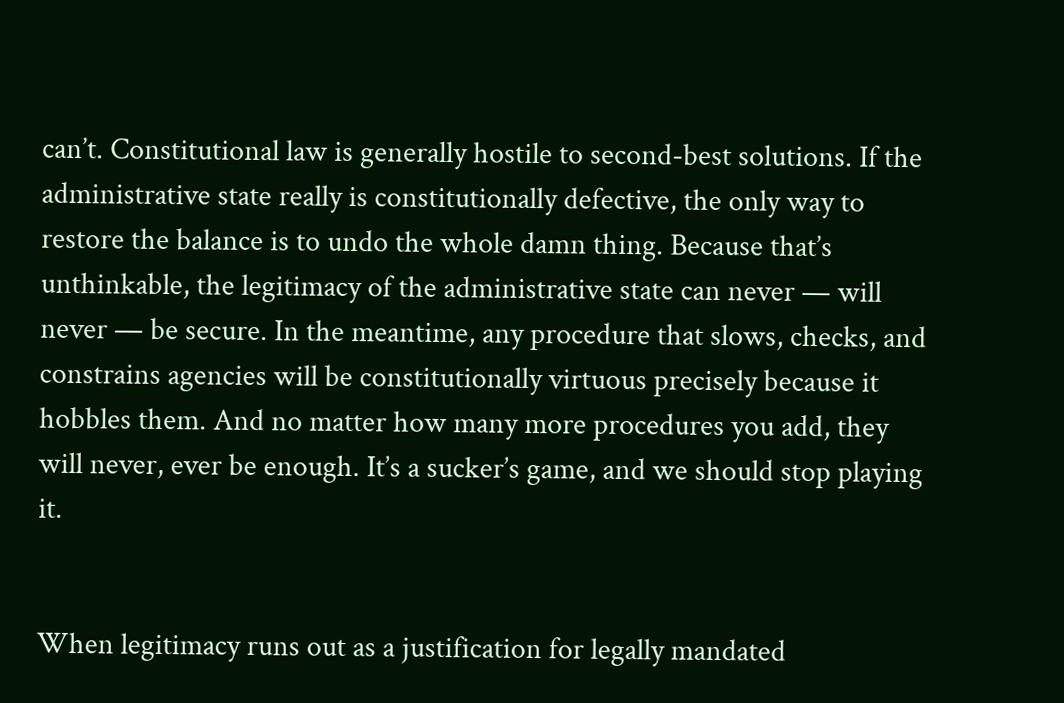can’t. Constitutional law is generally hostile to second-best solutions. If the administrative state really is constitutionally defective, the only way to restore the balance is to undo the whole damn thing. Because that’s unthinkable, the legitimacy of the administrative state can never — will never — be secure. In the meantime, any procedure that slows, checks, and constrains agencies will be constitutionally virtuous precisely because it hobbles them. And no matter how many more procedures you add, they will never, ever be enough. It’s a sucker’s game, and we should stop playing it.


When legitimacy runs out as a justification for legally mandated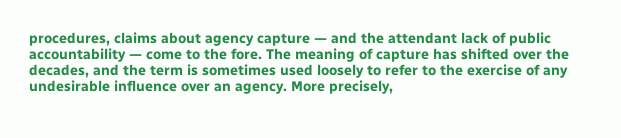procedures, claims about agency capture — and the attendant lack of public accountability — come to the fore. The meaning of capture has shifted over the decades, and the term is sometimes used loosely to refer to the exercise of any undesirable influence over an agency. More precisely,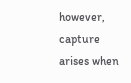however, capture arises when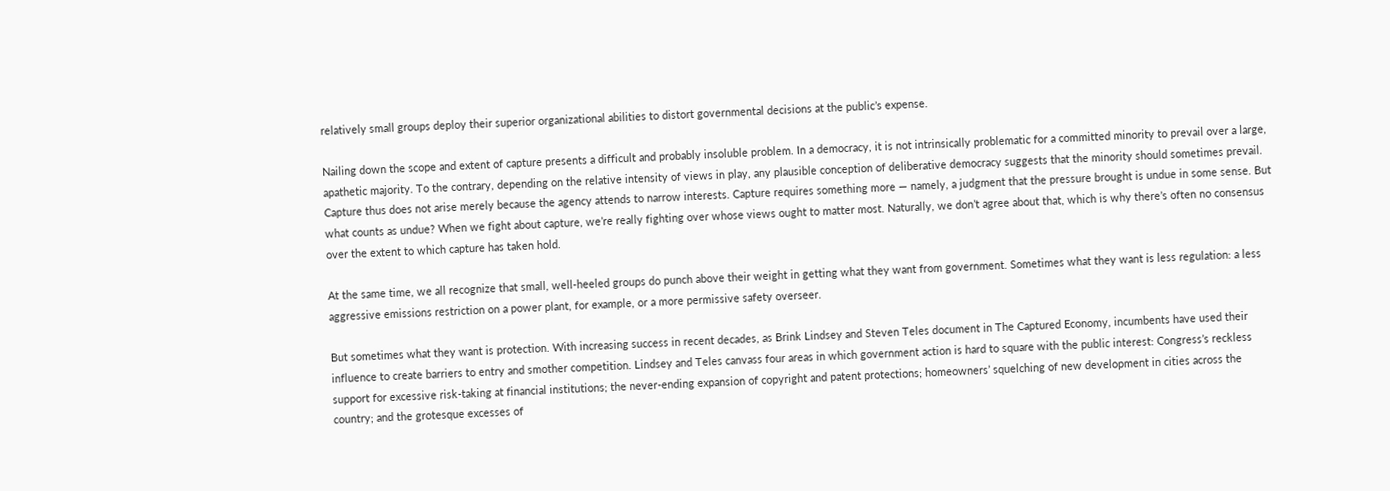relatively small groups deploy their superior organizational abilities to distort governmental decisions at the public’s expense.

Nailing down the scope and extent of capture presents a difficult and probably insoluble problem. In a democracy, it is not intrinsically problematic for a committed minority to prevail over a large, apathetic majority. To the contrary, depending on the relative intensity of views in play, any plausible conception of deliberative democracy suggests that the minority should sometimes prevail. Capture thus does not arise merely because the agency attends to narrow interests. Capture requires something more — namely, a judgment that the pressure brought is undue in some sense. But what counts as undue? When we fight about capture, we’re really fighting over whose views ought to matter most. Naturally, we don’t agree about that, which is why there’s often no consensus over the extent to which capture has taken hold.

At the same time, we all recognize that small, well-heeled groups do punch above their weight in getting what they want from government. Sometimes what they want is less regulation: a less aggressive emissions restriction on a power plant, for example, or a more permissive safety overseer.

But sometimes what they want is protection. With increasing success in recent decades, as Brink Lindsey and Steven Teles document in The Captured Economy, incumbents have used their influence to create barriers to entry and smother competition. Lindsey and Teles canvass four areas in which government action is hard to square with the public interest: Congress’s reckless support for excessive risk-taking at financial institutions; the never-ending expansion of copyright and patent protections; homeowners’ squelching of new development in cities across the country; and the grotesque excesses of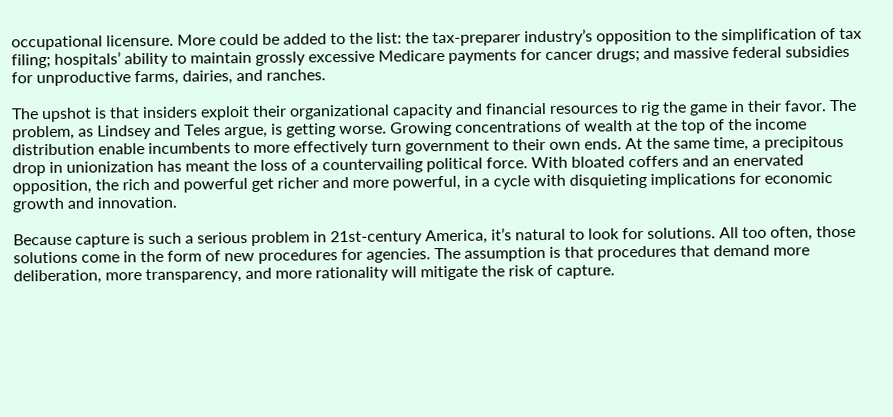occupational licensure. More could be added to the list: the tax-preparer industry’s opposition to the simplification of tax filing; hospitals’ ability to maintain grossly excessive Medicare payments for cancer drugs; and massive federal subsidies for unproductive farms, dairies, and ranches.

The upshot is that insiders exploit their organizational capacity and financial resources to rig the game in their favor. The problem, as Lindsey and Teles argue, is getting worse. Growing concentrations of wealth at the top of the income distribution enable incumbents to more effectively turn government to their own ends. At the same time, a precipitous drop in unionization has meant the loss of a countervailing political force. With bloated coffers and an enervated opposition, the rich and powerful get richer and more powerful, in a cycle with disquieting implications for economic growth and innovation.

Because capture is such a serious problem in 21st-century America, it’s natural to look for solutions. All too often, those solutions come in the form of new procedures for agencies. The assumption is that procedures that demand more deliberation, more transparency, and more rationality will mitigate the risk of capture.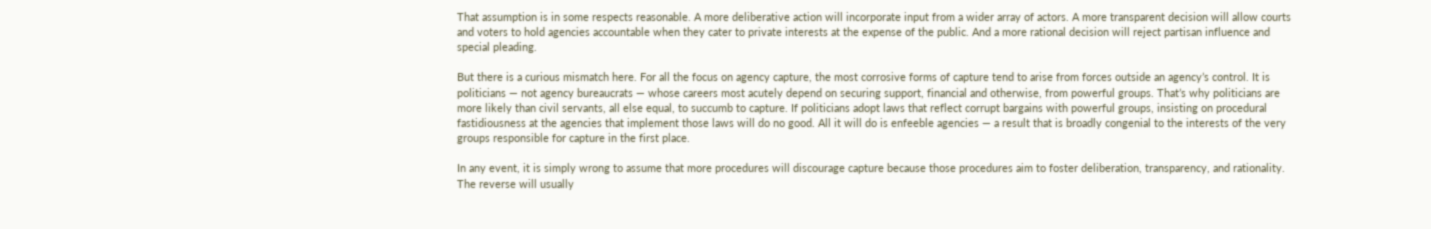That assumption is in some respects reasonable. A more deliberative action will incorporate input from a wider array of actors. A more transparent decision will allow courts and voters to hold agencies accountable when they cater to private interests at the expense of the public. And a more rational decision will reject partisan influence and special pleading.

But there is a curious mismatch here. For all the focus on agency capture, the most corrosive forms of capture tend to arise from forces outside an agency’s control. It is politicians — not agency bureaucrats — whose careers most acutely depend on securing support, financial and otherwise, from powerful groups. That’s why politicians are more likely than civil servants, all else equal, to succumb to capture. If politicians adopt laws that reflect corrupt bargains with powerful groups, insisting on procedural fastidiousness at the agencies that implement those laws will do no good. All it will do is enfeeble agencies — a result that is broadly congenial to the interests of the very groups responsible for capture in the first place.

In any event, it is simply wrong to assume that more procedures will discourage capture because those procedures aim to foster deliberation, transparency, and rationality. The reverse will usually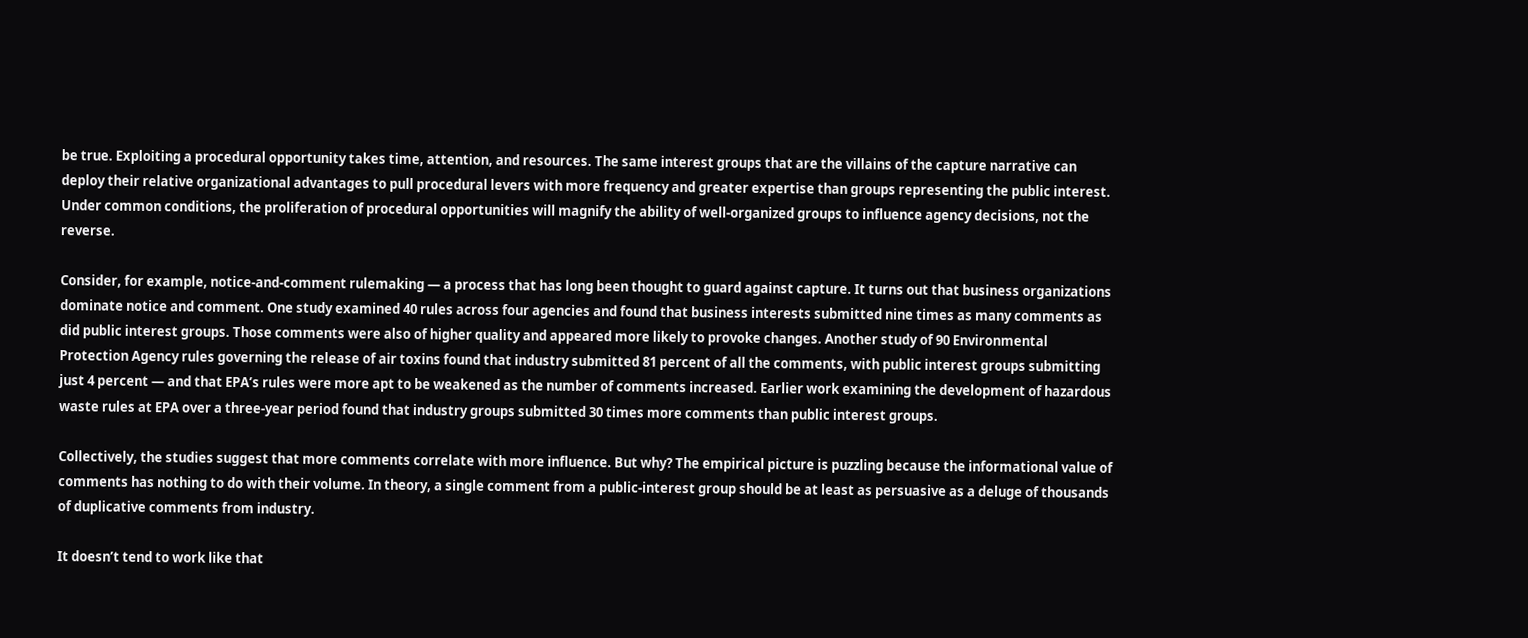be true. Exploiting a procedural opportunity takes time, attention, and resources. The same interest groups that are the villains of the capture narrative can deploy their relative organizational advantages to pull procedural levers with more frequency and greater expertise than groups representing the public interest. Under common conditions, the proliferation of procedural opportunities will magnify the ability of well-organized groups to influence agency decisions, not the reverse.

Consider, for example, notice-and-comment rulemaking — a process that has long been thought to guard against capture. It turns out that business organizations dominate notice and comment. One study examined 40 rules across four agencies and found that business interests submitted nine times as many comments as did public interest groups. Those comments were also of higher quality and appeared more likely to provoke changes. Another study of 90 Environmental Protection Agency rules governing the release of air toxins found that industry submitted 81 percent of all the comments, with public interest groups submitting just 4 percent — and that EPA’s rules were more apt to be weakened as the number of comments increased. Earlier work examining the development of hazardous waste rules at EPA over a three-year period found that industry groups submitted 30 times more comments than public interest groups.

Collectively, the studies suggest that more comments correlate with more influence. But why? The empirical picture is puzzling because the informational value of comments has nothing to do with their volume. In theory, a single comment from a public-interest group should be at least as persuasive as a deluge of thousands of duplicative comments from industry.

It doesn’t tend to work like that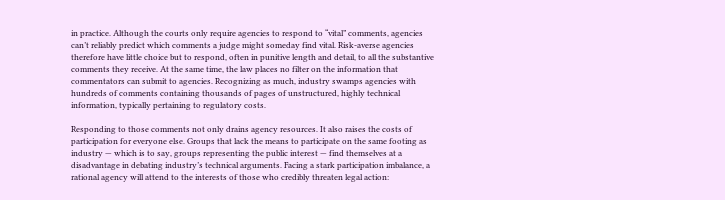in practice. Although the courts only require agencies to respond to “vital” comments, agencies can’t reliably predict which comments a judge might someday find vital. Risk-averse agencies therefore have little choice but to respond, often in punitive length and detail, to all the substantive comments they receive. At the same time, the law places no filter on the information that commentators can submit to agencies. Recognizing as much, industry swamps agencies with hundreds of comments containing thousands of pages of unstructured, highly technical information, typically pertaining to regulatory costs.

Responding to those comments not only drains agency resources. It also raises the costs of participation for everyone else. Groups that lack the means to participate on the same footing as industry — which is to say, groups representing the public interest — find themselves at a disadvantage in debating industry’s technical arguments. Facing a stark participation imbalance, a rational agency will attend to the interests of those who credibly threaten legal action: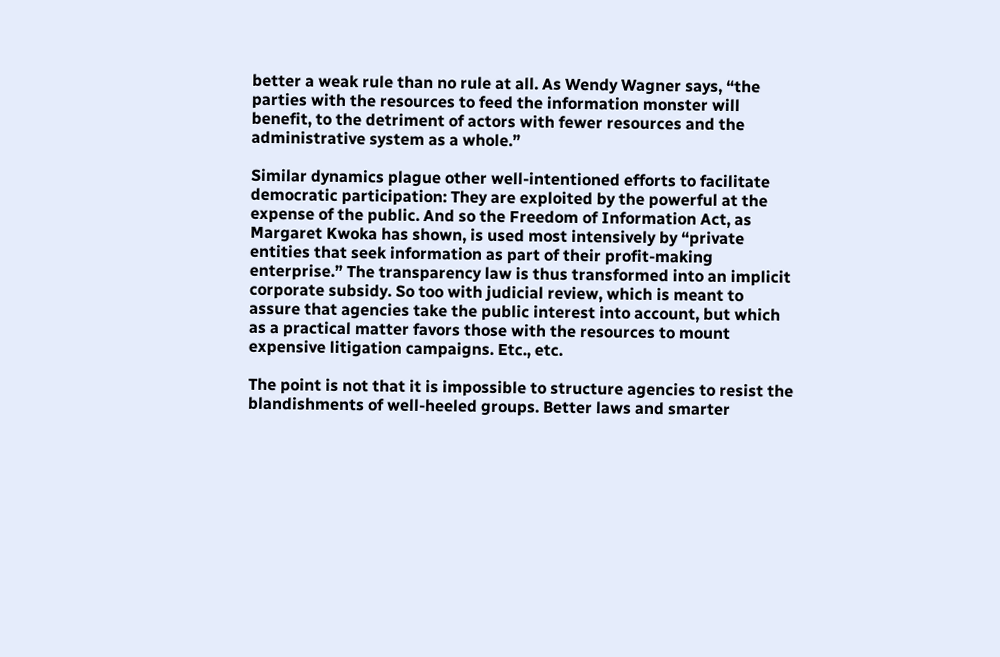better a weak rule than no rule at all. As Wendy Wagner says, “the parties with the resources to feed the information monster will benefit, to the detriment of actors with fewer resources and the administrative system as a whole.”

Similar dynamics plague other well-intentioned efforts to facilitate democratic participation: They are exploited by the powerful at the expense of the public. And so the Freedom of Information Act, as Margaret Kwoka has shown, is used most intensively by “private entities that seek information as part of their profit-making enterprise.” The transparency law is thus transformed into an implicit corporate subsidy. So too with judicial review, which is meant to assure that agencies take the public interest into account, but which as a practical matter favors those with the resources to mount expensive litigation campaigns. Etc., etc.

The point is not that it is impossible to structure agencies to resist the blandishments of well-heeled groups. Better laws and smarter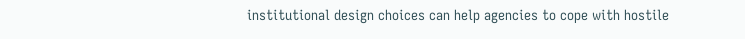institutional design choices can help agencies to cope with hostile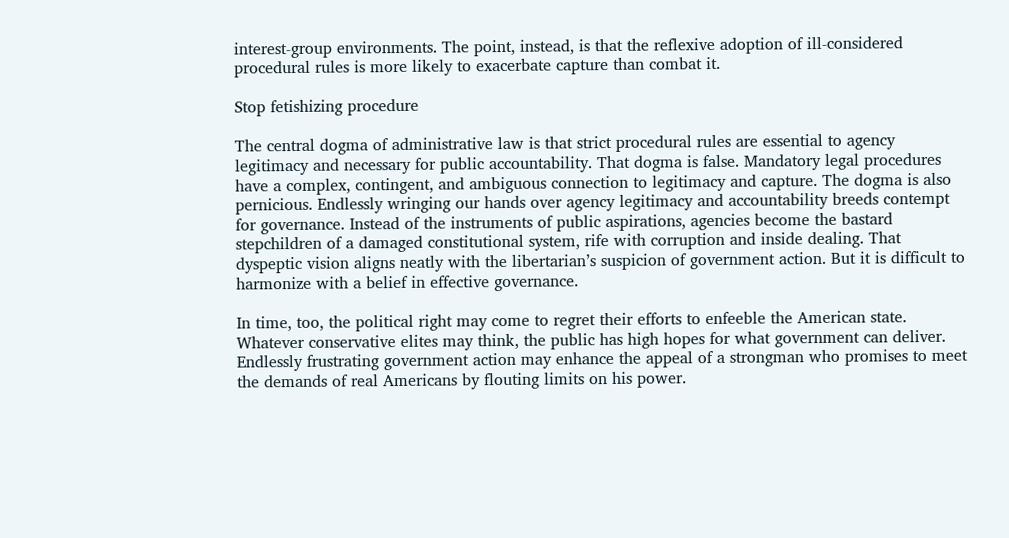interest-group environments. The point, instead, is that the reflexive adoption of ill-considered procedural rules is more likely to exacerbate capture than combat it.

Stop fetishizing procedure

The central dogma of administrative law is that strict procedural rules are essential to agency legitimacy and necessary for public accountability. That dogma is false. Mandatory legal procedures have a complex, contingent, and ambiguous connection to legitimacy and capture. The dogma is also pernicious. Endlessly wringing our hands over agency legitimacy and accountability breeds contempt for governance. Instead of the instruments of public aspirations, agencies become the bastard stepchildren of a damaged constitutional system, rife with corruption and inside dealing. That dyspeptic vision aligns neatly with the libertarian’s suspicion of government action. But it is difficult to harmonize with a belief in effective governance.

In time, too, the political right may come to regret their efforts to enfeeble the American state. Whatever conservative elites may think, the public has high hopes for what government can deliver. Endlessly frustrating government action may enhance the appeal of a strongman who promises to meet the demands of real Americans by flouting limits on his power.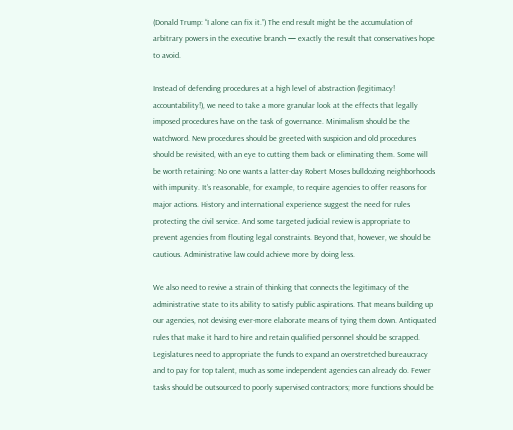(Donald Trump: “I alone can fix it.”) The end result might be the accumulation of arbitrary powers in the executive branch — exactly the result that conservatives hope to avoid.

Instead of defending procedures at a high level of abstraction (legitimacy! accountability!), we need to take a more granular look at the effects that legally imposed procedures have on the task of governance. Minimalism should be the watchword. New procedures should be greeted with suspicion and old procedures should be revisited, with an eye to cutting them back or eliminating them. Some will be worth retaining: No one wants a latter-day Robert Moses bulldozing neighborhoods with impunity. It’s reasonable, for example, to require agencies to offer reasons for major actions. History and international experience suggest the need for rules protecting the civil service. And some targeted judicial review is appropriate to prevent agencies from flouting legal constraints. Beyond that, however, we should be cautious. Administrative law could achieve more by doing less.

We also need to revive a strain of thinking that connects the legitimacy of the administrative state to its ability to satisfy public aspirations. That means building up our agencies, not devising ever-more elaborate means of tying them down. Antiquated rules that make it hard to hire and retain qualified personnel should be scrapped. Legislatures need to appropriate the funds to expand an overstretched bureaucracy and to pay for top talent, much as some independent agencies can already do. Fewer tasks should be outsourced to poorly supervised contractors; more functions should be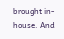brought in-house. And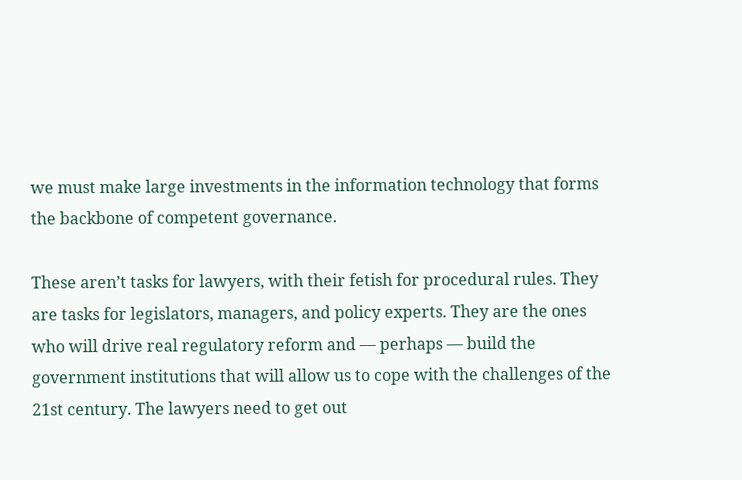we must make large investments in the information technology that forms the backbone of competent governance.

These aren’t tasks for lawyers, with their fetish for procedural rules. They are tasks for legislators, managers, and policy experts. They are the ones who will drive real regulatory reform and — perhaps — build the government institutions that will allow us to cope with the challenges of the 21st century. The lawyers need to get out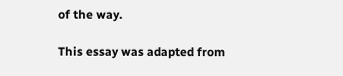of the way.

This essay was adapted from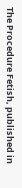The Procedure Fetish, published in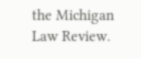the Michigan Law Review.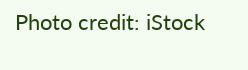Photo credit: iStock